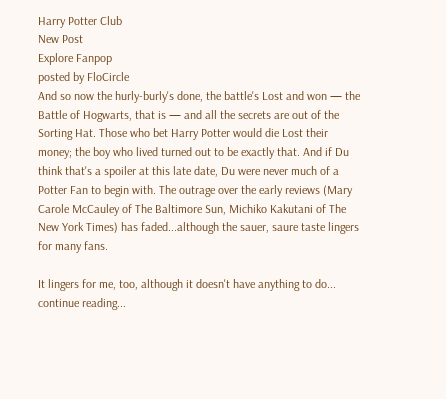Harry Potter Club
New Post
Explore Fanpop
posted by FloCircle
And so now the hurly-burly's done, the battle's Lost and won — the Battle of Hogwarts, that is — and all the secrets are out of the Sorting Hat. Those who bet Harry Potter would die Lost their money; the boy who lived turned out to be exactly that. And if Du think that's a spoiler at this late date, Du were never much of a Potter Fan to begin with. The outrage over the early reviews (Mary Carole McCauley of The Baltimore Sun, Michiko Kakutani of The New York Times) has faded...although the sauer, saure taste lingers for many fans.

It lingers for me, too, although it doesn't have anything to do...
continue reading...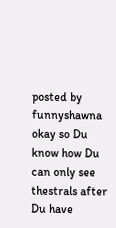posted by funnyshawna
okay so Du know how Du can only see thestrals after Du have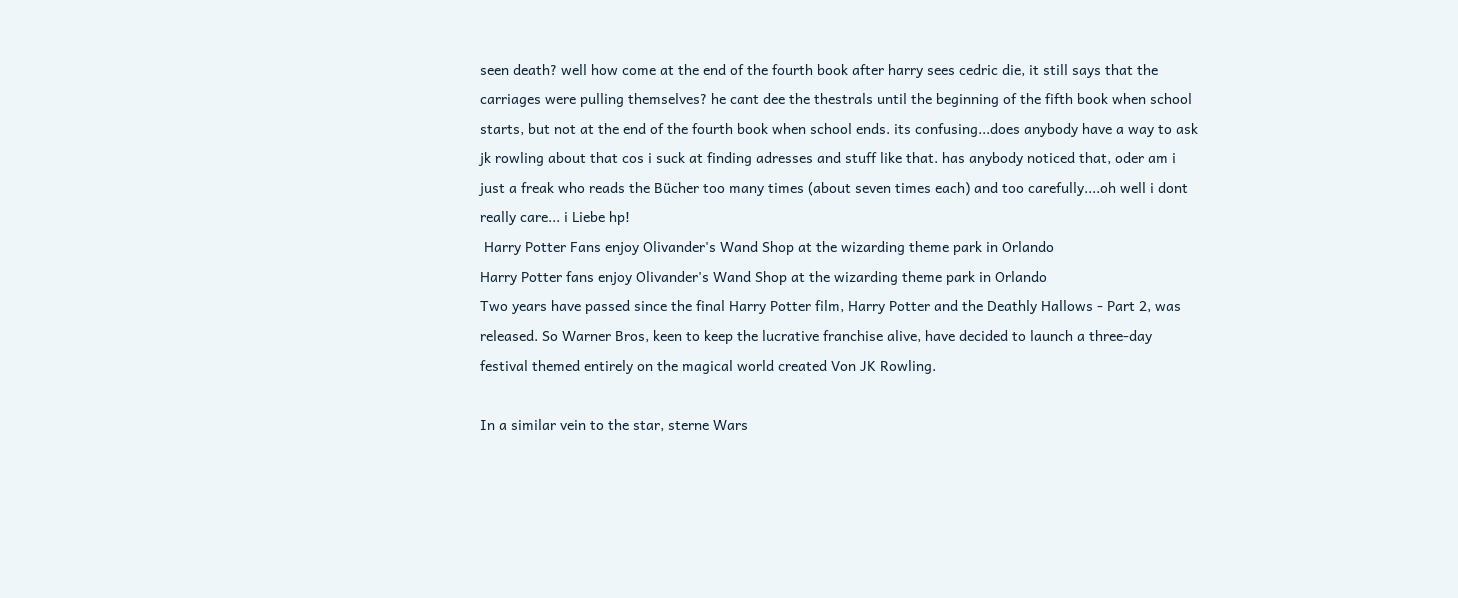seen death? well how come at the end of the fourth book after harry sees cedric die, it still says that the carriages were pulling themselves? he cant dee the thestrals until the beginning of the fifth book when school starts, but not at the end of the fourth book when school ends. its confusing...does anybody have a way to ask jk rowling about that cos i suck at finding adresses and stuff like that. has anybody noticed that, oder am i just a freak who reads the Bücher too many times (about seven times each) and too carefully....oh well i dont really care... i Liebe hp!
 Harry Potter Fans enjoy Olivander's Wand Shop at the wizarding theme park in Orlando
Harry Potter fans enjoy Olivander's Wand Shop at the wizarding theme park in Orlando
Two years have passed since the final Harry Potter film, Harry Potter and the Deathly Hallows - Part 2, was released. So Warner Bros, keen to keep the lucrative franchise alive, have decided to launch a three-day festival themed entirely on the magical world created Von JK Rowling.

In a similar vein to the star, sterne Wars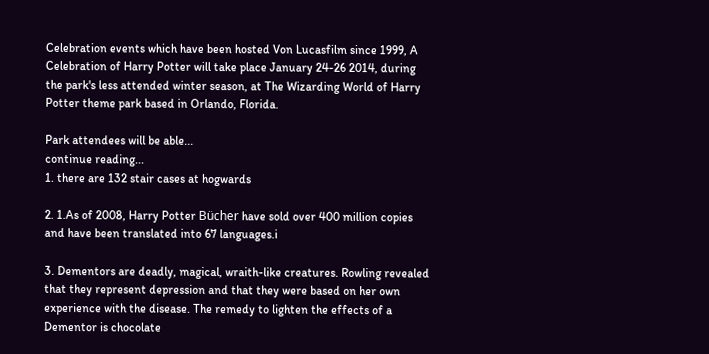Celebration events which have been hosted Von Lucasfilm since 1999, A Celebration of Harry Potter will take place January 24-26 2014, during the park's less attended winter season, at The Wizarding World of Harry Potter theme park based in Orlando, Florida.

Park attendees will be able...
continue reading...
1. there are 132 stair cases at hogwards

2. 1.As of 2008, Harry Potter Bücher have sold over 400 million copies and have been translated into 67 languages.i

3. Dementors are deadly, magical, wraith-like creatures. Rowling revealed that they represent depression and that they were based on her own experience with the disease. The remedy to lighten the effects of a Dementor is chocolate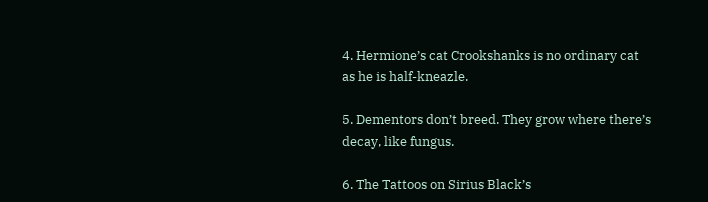4. Hermione’s cat Crookshanks is no ordinary cat as he is half-kneazle.

5. Dementors don’t breed. They grow where there’s decay, like fungus.

6. The Tattoos on Sirius Black’s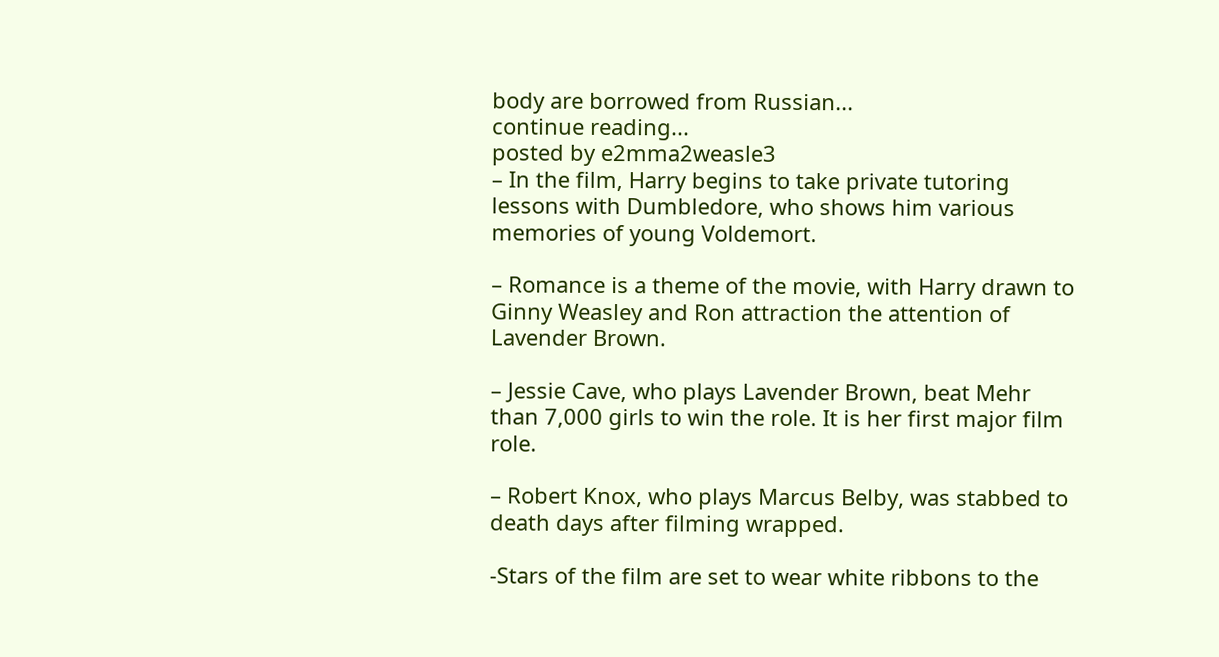body are borrowed from Russian...
continue reading...
posted by e2mma2weasle3
– In the film, Harry begins to take private tutoring lessons with Dumbledore, who shows him various memories of young Voldemort.

– Romance is a theme of the movie, with Harry drawn to Ginny Weasley and Ron attraction the attention of Lavender Brown.

– Jessie Cave, who plays Lavender Brown, beat Mehr than 7,000 girls to win the role. It is her first major film role.

– Robert Knox, who plays Marcus Belby, was stabbed to death days after filming wrapped.

-Stars of the film are set to wear white ribbons to the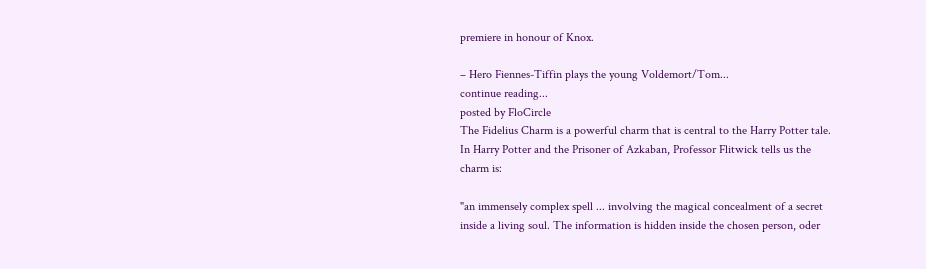premiere in honour of Knox.

– Hero Fiennes-Tiffin plays the young Voldemort/Tom...
continue reading...
posted by FloCircle
The Fidelius Charm is a powerful charm that is central to the Harry Potter tale. In Harry Potter and the Prisoner of Azkaban, Professor Flitwick tells us the charm is:

"an immensely complex spell ... involving the magical concealment of a secret inside a living soul. The information is hidden inside the chosen person, oder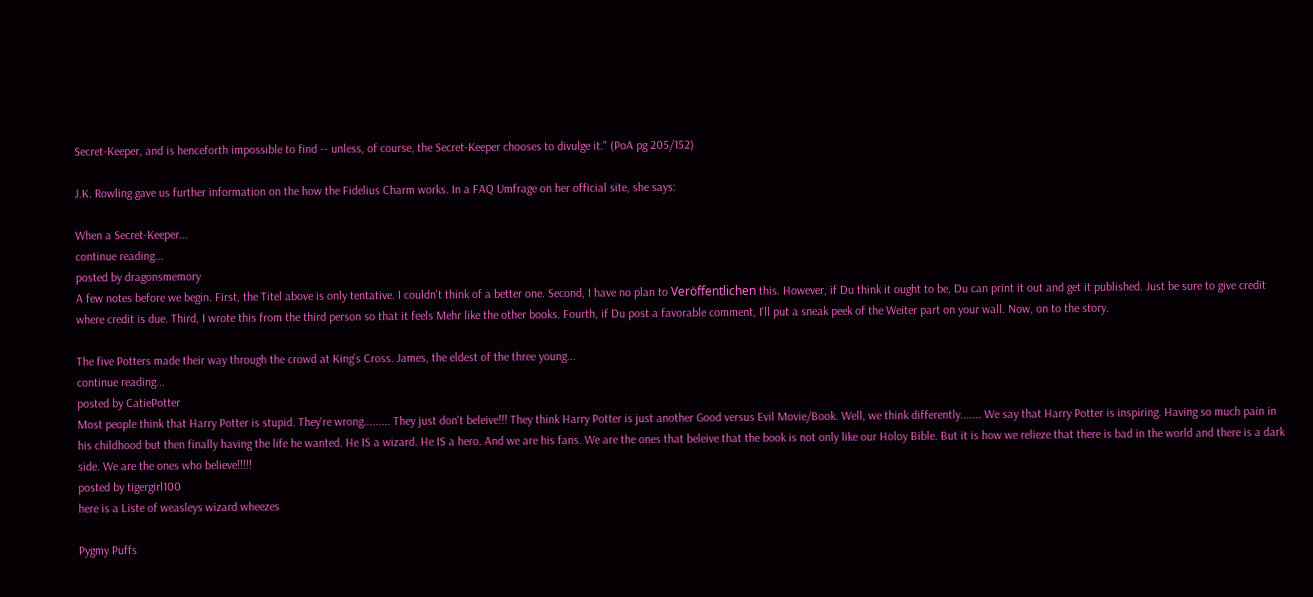Secret-Keeper, and is henceforth impossible to find -- unless, of course, the Secret-Keeper chooses to divulge it." (PoA pg 205/152)

J.K. Rowling gave us further information on the how the Fidelius Charm works. In a FAQ Umfrage on her official site, she says:

When a Secret-Keeper...
continue reading...
posted by dragonsmemory
A few notes before we begin. First, the Titel above is only tentative. I couldn't think of a better one. Second, I have no plan to Veröffentlichen this. However, if Du think it ought to be, Du can print it out and get it published. Just be sure to give credit where credit is due. Third, I wrote this from the third person so that it feels Mehr like the other books. Fourth, if Du post a favorable comment, I'll put a sneak peek of the Weiter part on your wall. Now, on to the story.

The five Potters made their way through the crowd at King's Cross. James, the eldest of the three young...
continue reading...
posted by CatiePotter
Most people think that Harry Potter is stupid. They're wrong......... They just don't beleive!!! They think Harry Potter is just another Good versus Evil Movie/Book. Well, we think differently....... We say that Harry Potter is inspiring. Having so much pain in his childhood but then finally having the life he wanted. He IS a wizard. He IS a hero. And we are his fans. We are the ones that beleive that the book is not only like our Holoy Bible. But it is how we relieze that there is bad in the world and there is a dark side. We are the ones who believe!!!!!
posted by tigergirl100
here is a Liste of weasleys wizard wheezes

Pygmy Puffs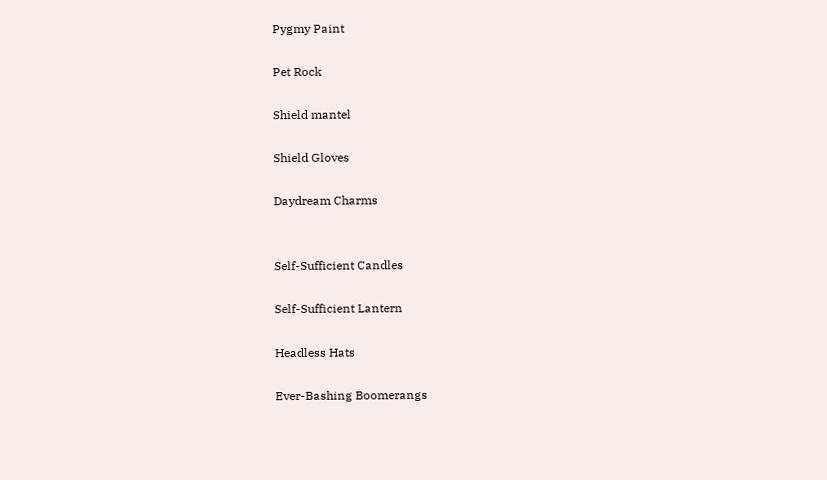Pygmy Paint

Pet Rock

Shield mantel

Shield Gloves

Daydream Charms


Self-Sufficient Candles

Self-Sufficient Lantern

Headless Hats

Ever-Bashing Boomerangs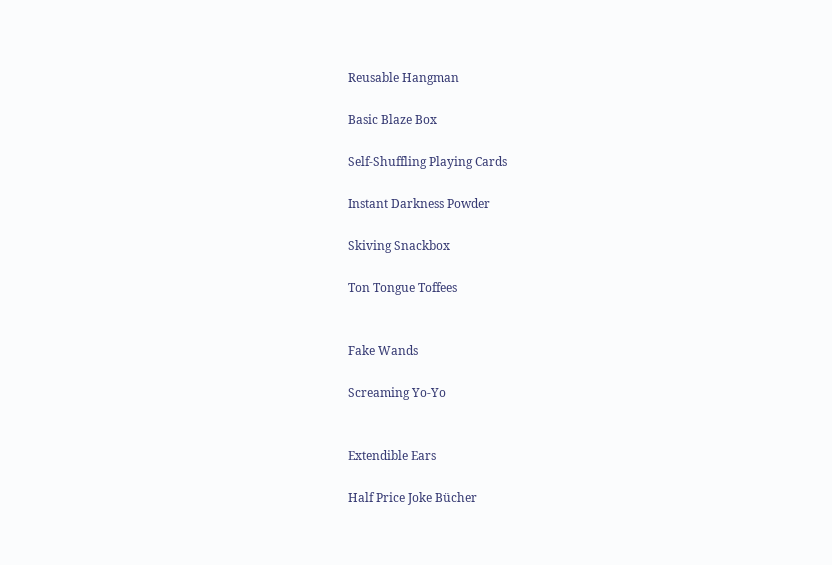Reusable Hangman

Basic Blaze Box

Self-Shuffling Playing Cards

Instant Darkness Powder

Skiving Snackbox

Ton Tongue Toffees


Fake Wands

Screaming Yo-Yo


Extendible Ears

Half Price Joke Bücher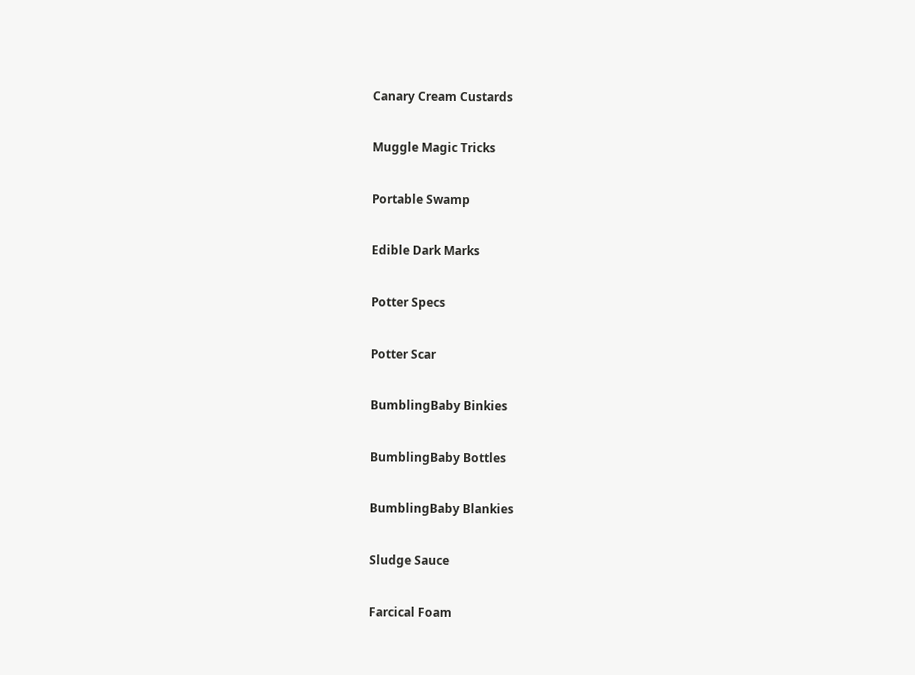Canary Cream Custards

Muggle Magic Tricks

Portable Swamp

Edible Dark Marks

Potter Specs

Potter Scar

BumblingBaby Binkies

BumblingBaby Bottles

BumblingBaby Blankies

Sludge Sauce

Farcical Foam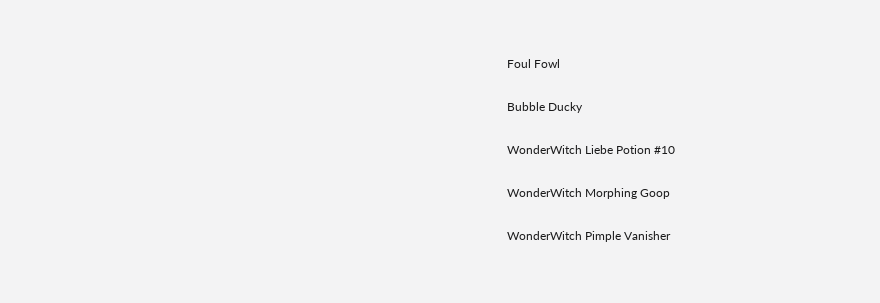Foul Fowl

Bubble Ducky

WonderWitch Liebe Potion #10

WonderWitch Morphing Goop

WonderWitch Pimple Vanisher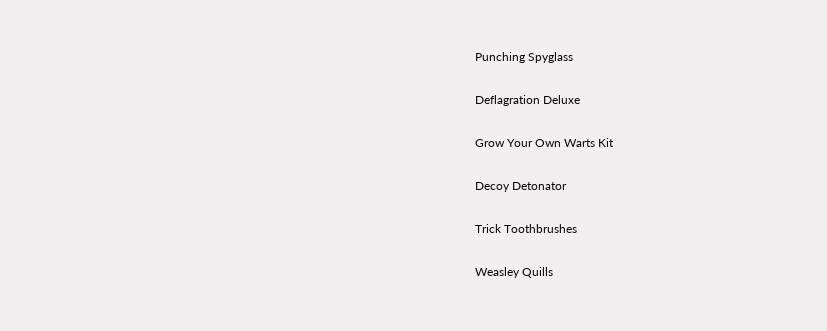Punching Spyglass

Deflagration Deluxe

Grow Your Own Warts Kit

Decoy Detonator

Trick Toothbrushes

Weasley Quills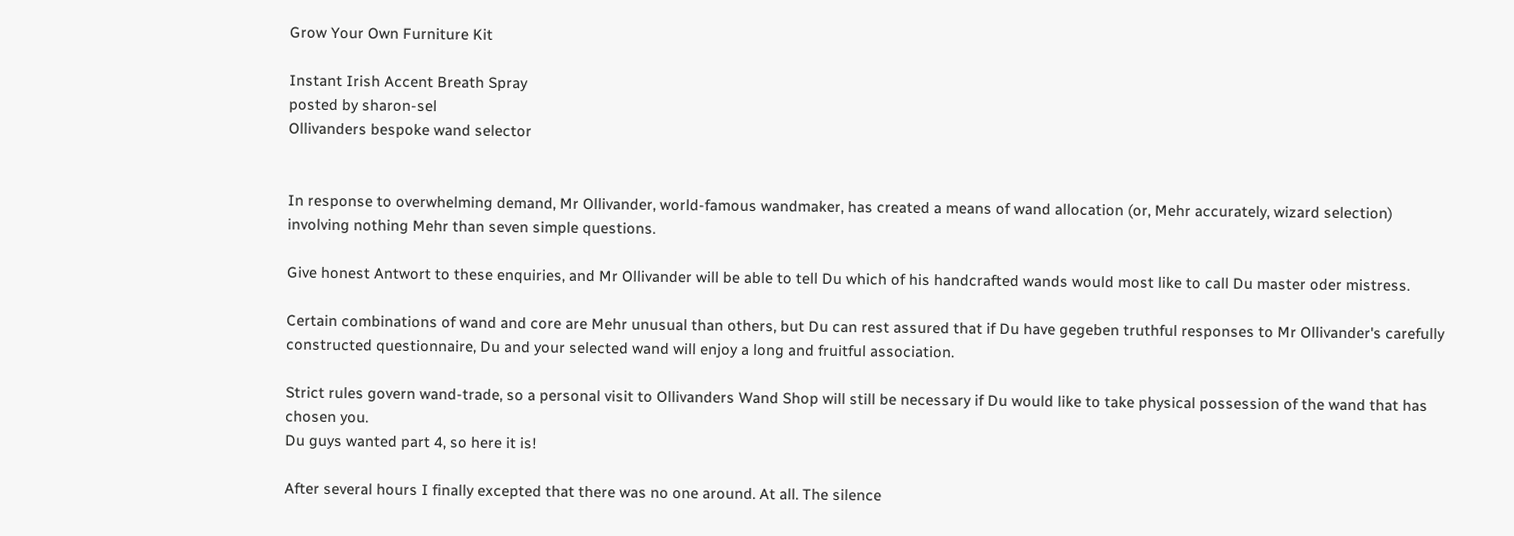Grow Your Own Furniture Kit

Instant Irish Accent Breath Spray
posted by sharon-sel
Ollivanders bespoke wand selector


In response to overwhelming demand, Mr Ollivander, world-famous wandmaker, has created a means of wand allocation (or, Mehr accurately, wizard selection) involving nothing Mehr than seven simple questions.

Give honest Antwort to these enquiries, and Mr Ollivander will be able to tell Du which of his handcrafted wands would most like to call Du master oder mistress.

Certain combinations of wand and core are Mehr unusual than others, but Du can rest assured that if Du have gegeben truthful responses to Mr Ollivander's carefully constructed questionnaire, Du and your selected wand will enjoy a long and fruitful association.

Strict rules govern wand-trade, so a personal visit to Ollivanders Wand Shop will still be necessary if Du would like to take physical possession of the wand that has chosen you.
Du guys wanted part 4, so here it is!

After several hours I finally excepted that there was no one around. At all. The silence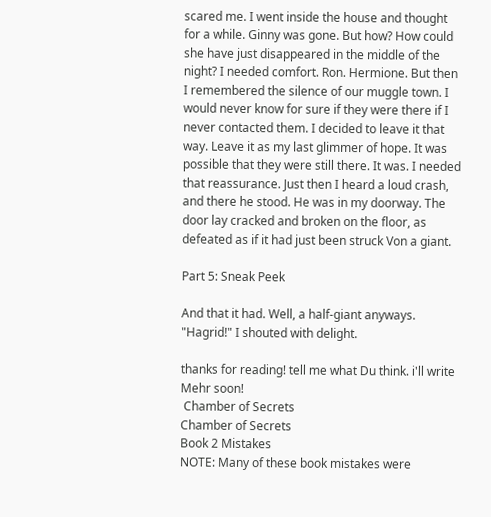scared me. I went inside the house and thought for a while. Ginny was gone. But how? How could she have just disappeared in the middle of the night? I needed comfort. Ron. Hermione. But then I remembered the silence of our muggle town. I would never know for sure if they were there if I never contacted them. I decided to leave it that way. Leave it as my last glimmer of hope. It was possible that they were still there. It was. I needed that reassurance. Just then I heard a loud crash, and there he stood. He was in my doorway. The door lay cracked and broken on the floor, as defeated as if it had just been struck Von a giant.

Part 5: Sneak Peek

And that it had. Well, a half-giant anyways. "Hagrid!" I shouted with delight.

thanks for reading! tell me what Du think. i'll write Mehr soon!
 Chamber of Secrets
Chamber of Secrets
Book 2 Mistakes
NOTE: Many of these book mistakes were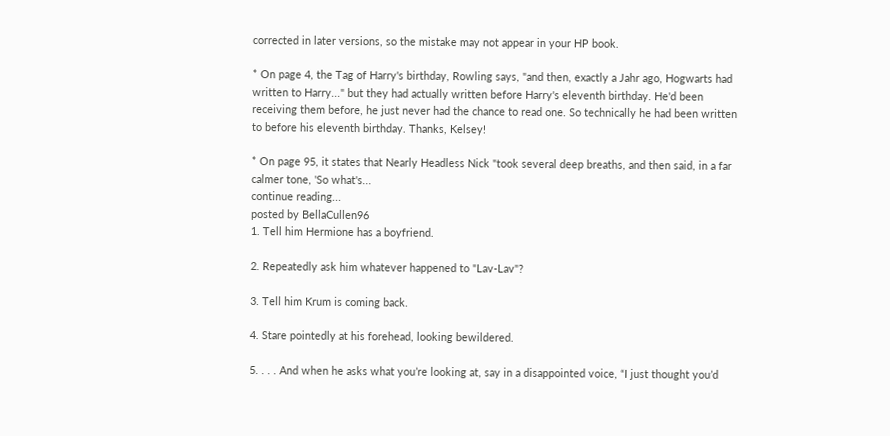corrected in later versions, so the mistake may not appear in your HP book.

* On page 4, the Tag of Harry's birthday, Rowling says, "and then, exactly a Jahr ago, Hogwarts had written to Harry..." but they had actually written before Harry's eleventh birthday. He'd been receiving them before, he just never had the chance to read one. So technically he had been written to before his eleventh birthday. Thanks, Kelsey!

* On page 95, it states that Nearly Headless Nick "took several deep breaths, and then said, in a far calmer tone, 'So what's...
continue reading...
posted by BellaCullen96
1. Tell him Hermione has a boyfriend.

2. Repeatedly ask him whatever happened to "Lav-Lav"?

3. Tell him Krum is coming back.

4. Stare pointedly at his forehead, looking bewildered.

5. . . . And when he asks what you’re looking at, say in a disappointed voice, “I just thought you’d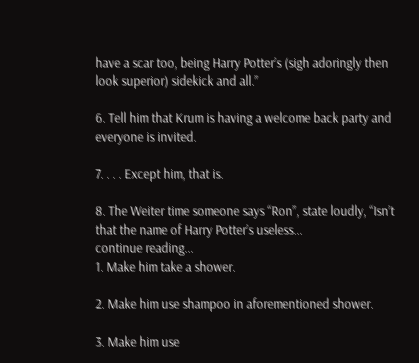have a scar too, being Harry Potter’s (sigh adoringly then look superior) sidekick and all.”

6. Tell him that Krum is having a welcome back party and everyone is invited.

7. . . . Except him, that is.

8. The Weiter time someone says “Ron”, state loudly, “Isn’t that the name of Harry Potter’s useless...
continue reading...
1. Make him take a shower.

2. Make him use shampoo in aforementioned shower.

3. Make him use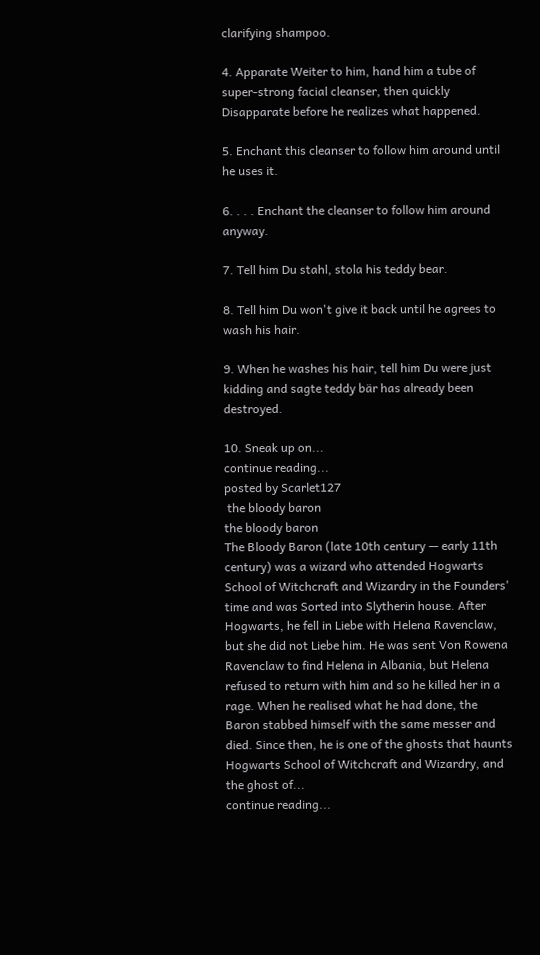clarifying shampoo.

4. Apparate Weiter to him, hand him a tube of super-strong facial cleanser, then quickly Disapparate before he realizes what happened.

5. Enchant this cleanser to follow him around until he uses it.

6. . . . Enchant the cleanser to follow him around anyway.

7. Tell him Du stahl, stola his teddy bear.

8. Tell him Du won't give it back until he agrees to wash his hair.

9. When he washes his hair, tell him Du were just kidding and sagte teddy bär has already been destroyed.

10. Sneak up on...
continue reading...
posted by Scarlet127
 the bloody baron
the bloody baron
The Bloody Baron (late 10th century — early 11th century) was a wizard who attended Hogwarts School of Witchcraft and Wizardry in the Founders' time and was Sorted into Slytherin house. After Hogwarts, he fell in Liebe with Helena Ravenclaw, but she did not Liebe him. He was sent Von Rowena Ravenclaw to find Helena in Albania, but Helena refused to return with him and so he killed her in a rage. When he realised what he had done, the Baron stabbed himself with the same messer and died. Since then, he is one of the ghosts that haunts Hogwarts School of Witchcraft and Wizardry, and the ghost of...
continue reading...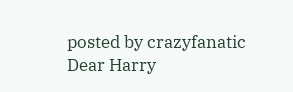posted by crazyfanatic
Dear Harry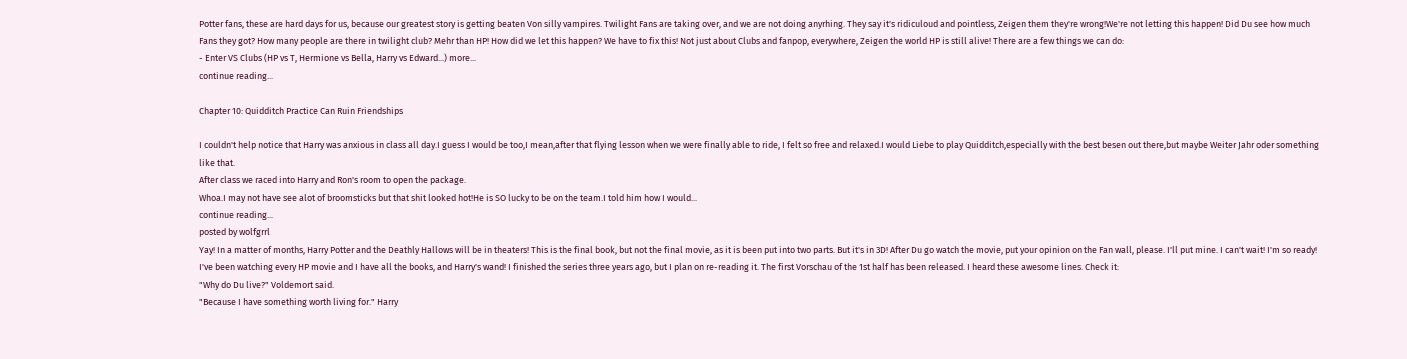Potter fans, these are hard days for us, because our greatest story is getting beaten Von silly vampires. Twilight Fans are taking over, and we are not doing anyrhing. They say it's ridiculoud and pointless, Zeigen them they're wrong!We're not letting this happen! Did Du see how much Fans they got? How many people are there in twilight club? Mehr than HP! How did we let this happen? We have to fix this! Not just about Clubs and fanpop, everywhere, Zeigen the world HP is still alive! There are a few things we can do:
- Enter VS Clubs (HP vs T, Hermione vs Bella, Harry vs Edward...) more...
continue reading...

Chapter 10: Quidditch Practice Can Ruin Friendships

I couldn't help notice that Harry was anxious in class all day.I guess I would be too,I mean,after that flying lesson when we were finally able to ride, I felt so free and relaxed.I would Liebe to play Quidditch,especially with the best besen out there,but maybe Weiter Jahr oder something like that.
After class we raced into Harry and Ron's room to open the package.
Whoa.I may not have see alot of broomsticks but that shit looked hot!He is SO lucky to be on the team.I told him how I would...
continue reading...
posted by wolfgrrl
Yay! In a matter of months, Harry Potter and the Deathly Hallows will be in theaters! This is the final book, but not the final movie, as it is been put into two parts. But it's in 3D! After Du go watch the movie, put your opinion on the Fan wall, please. I'll put mine. I can't wait! I'm so ready! I've been watching every HP movie and I have all the books, and Harry's wand! I finished the series three years ago, but I plan on re-reading it. The first Vorschau of the 1st half has been released. I heard these awesome lines. Check it:
"Why do Du live?" Voldemort said.
"Because I have something worth living for." Harry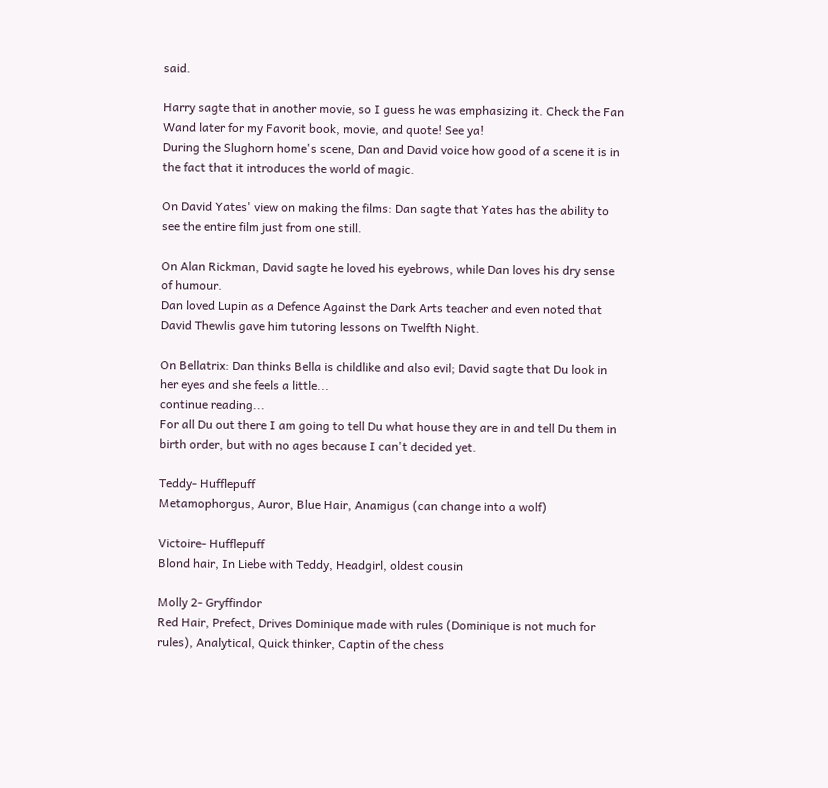said.

Harry sagte that in another movie, so I guess he was emphasizing it. Check the Fan Wand later for my Favorit book, movie, and quote! See ya!
During the Slughorn home's scene, Dan and David voice how good of a scene it is in the fact that it introduces the world of magic.

On David Yates' view on making the films: Dan sagte that Yates has the ability to see the entire film just from one still.

On Alan Rickman, David sagte he loved his eyebrows, while Dan loves his dry sense of humour.
Dan loved Lupin as a Defence Against the Dark Arts teacher and even noted that David Thewlis gave him tutoring lessons on Twelfth Night.

On Bellatrix: Dan thinks Bella is childlike and also evil; David sagte that Du look in her eyes and she feels a little...
continue reading...
For all Du out there I am going to tell Du what house they are in and tell Du them in birth order, but with no ages because I can't decided yet.

Teddy- Hufflepuff
Metamophorgus, Auror, Blue Hair, Anamigus (can change into a wolf)

Victoire- Hufflepuff
Blond hair, In Liebe with Teddy, Headgirl, oldest cousin

Molly 2- Gryffindor
Red Hair, Prefect, Drives Dominique made with rules (Dominique is not much for rules), Analytical, Quick thinker, Captin of the chess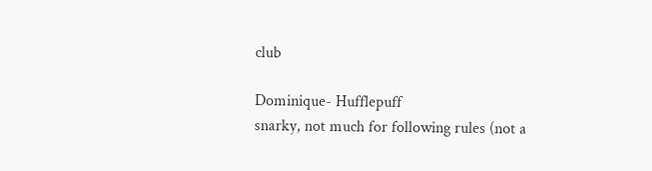club

Dominique- Hufflepuff
snarky, not much for following rules (not a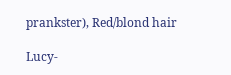prankster), Red/blond hair

Lucy-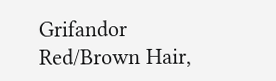Grifandor
Red/Brown Hair,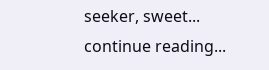seeker, sweet...
continue reading...